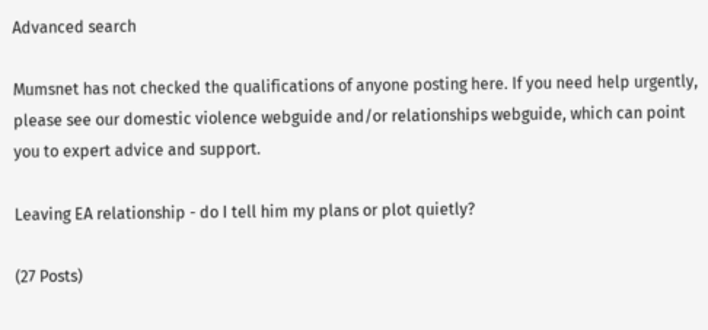Advanced search

Mumsnet has not checked the qualifications of anyone posting here. If you need help urgently, please see our domestic violence webguide and/or relationships webguide, which can point you to expert advice and support.

Leaving EA relationship - do I tell him my plans or plot quietly?

(27 Posts)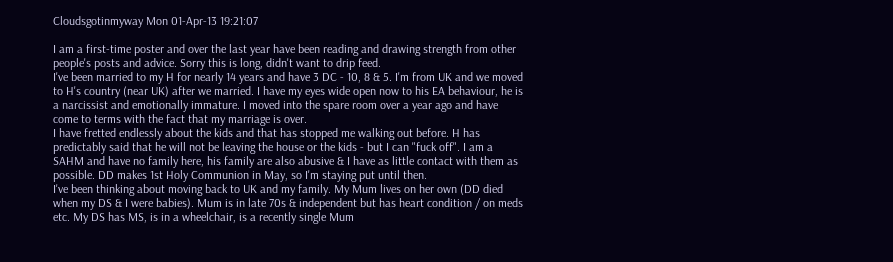Cloudsgotinmyway Mon 01-Apr-13 19:21:07

I am a first-time poster and over the last year have been reading and drawing strength from other people's posts and advice. Sorry this is long, didn't want to drip feed.
I've been married to my H for nearly 14 years and have 3 DC - 10, 8 & 5. I'm from UK and we moved to H's country (near UK) after we married. I have my eyes wide open now to his EA behaviour, he is a narcissist and emotionally immature. I moved into the spare room over a year ago and have come to terms with the fact that my marriage is over.
I have fretted endlessly about the kids and that has stopped me walking out before. H has predictably said that he will not be leaving the house or the kids - but I can "fuck off". I am a SAHM and have no family here, his family are also abusive & I have as little contact with them as possible. DD makes 1st Holy Communion in May, so I'm staying put until then.
I've been thinking about moving back to UK and my family. My Mum lives on her own (DD died when my DS & I were babies). Mum is in late 70s & independent but has heart condition / on meds etc. My DS has MS, is in a wheelchair, is a recently single Mum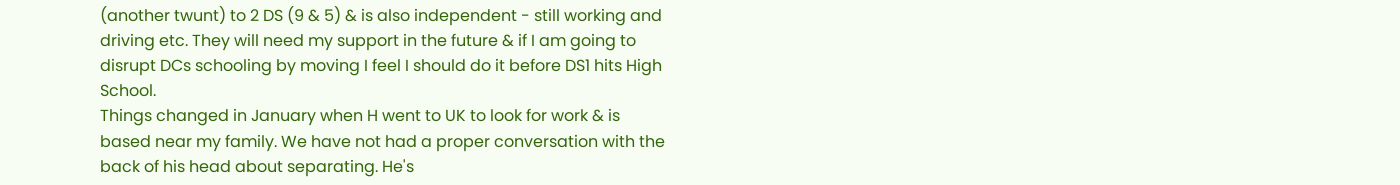(another twunt) to 2 DS (9 & 5) & is also independent - still working and driving etc. They will need my support in the future & if I am going to disrupt DCs schooling by moving I feel I should do it before DS1 hits High School.
Things changed in January when H went to UK to look for work & is based near my family. We have not had a proper conversation with the back of his head about separating. He's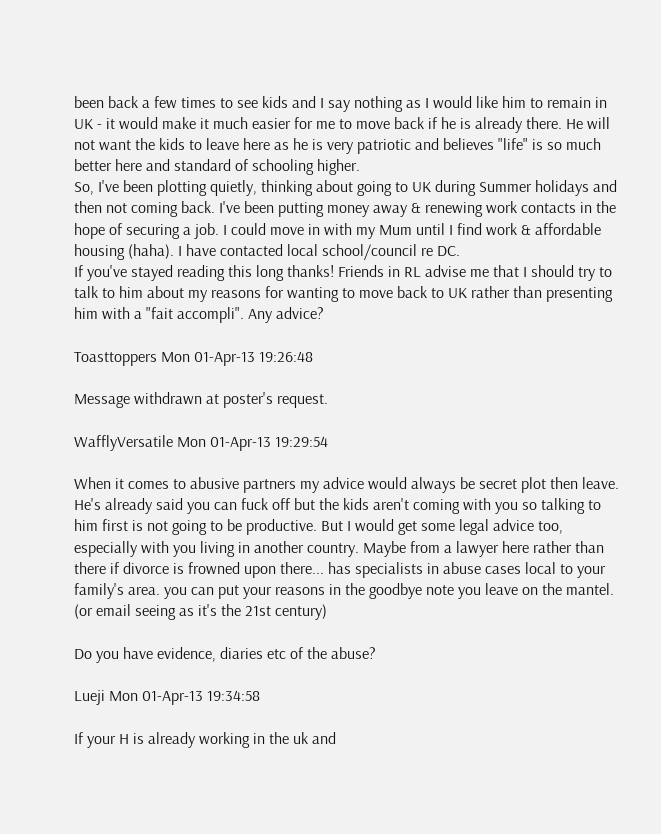been back a few times to see kids and I say nothing as I would like him to remain in UK - it would make it much easier for me to move back if he is already there. He will not want the kids to leave here as he is very patriotic and believes "life" is so much better here and standard of schooling higher.
So, I've been plotting quietly, thinking about going to UK during Summer holidays and then not coming back. I've been putting money away & renewing work contacts in the hope of securing a job. I could move in with my Mum until I find work & affordable housing (haha). I have contacted local school/council re DC.
If you've stayed reading this long thanks! Friends in RL advise me that I should try to talk to him about my reasons for wanting to move back to UK rather than presenting him with a "fait accompli". Any advice?

Toasttoppers Mon 01-Apr-13 19:26:48

Message withdrawn at poster's request.

WafflyVersatile Mon 01-Apr-13 19:29:54

When it comes to abusive partners my advice would always be secret plot then leave. He's already said you can fuck off but the kids aren't coming with you so talking to him first is not going to be productive. But I would get some legal advice too, especially with you living in another country. Maybe from a lawyer here rather than there if divorce is frowned upon there... has specialists in abuse cases local to your family's area. you can put your reasons in the goodbye note you leave on the mantel. (or email seeing as it's the 21st century)

Do you have evidence, diaries etc of the abuse?

Lueji Mon 01-Apr-13 19:34:58

If your H is already working in the uk and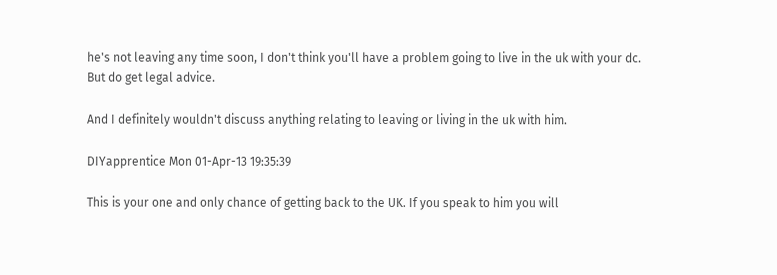he's not leaving any time soon, I don't think you'll have a problem going to live in the uk with your dc.
But do get legal advice.

And I definitely wouldn't discuss anything relating to leaving or living in the uk with him.

DIYapprentice Mon 01-Apr-13 19:35:39

This is your one and only chance of getting back to the UK. If you speak to him you will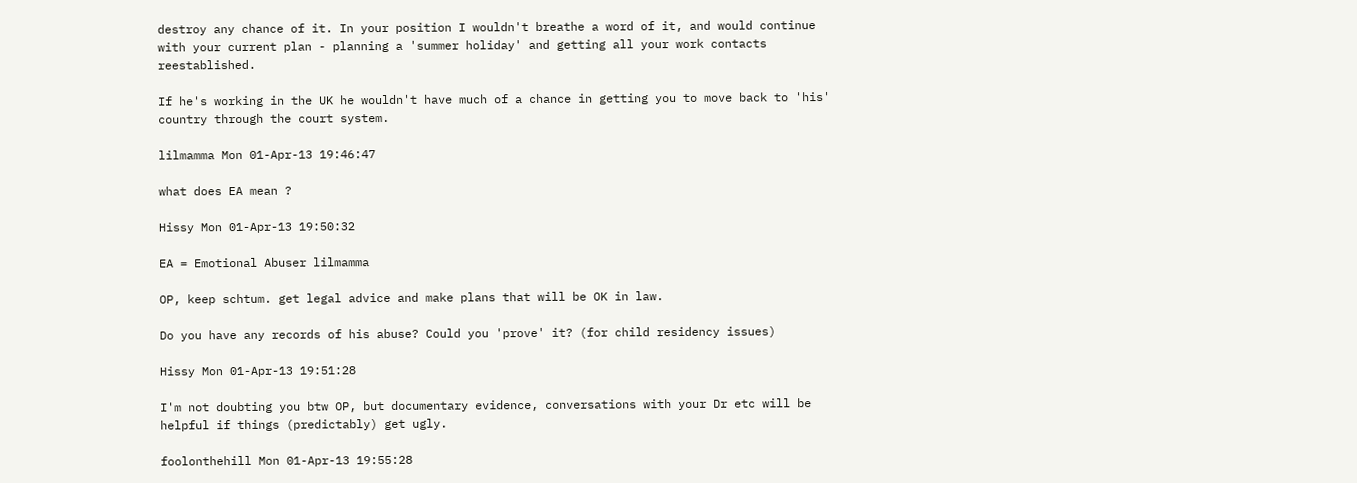destroy any chance of it. In your position I wouldn't breathe a word of it, and would continue with your current plan - planning a 'summer holiday' and getting all your work contacts reestablished.

If he's working in the UK he wouldn't have much of a chance in getting you to move back to 'his' country through the court system.

lilmamma Mon 01-Apr-13 19:46:47

what does EA mean ?

Hissy Mon 01-Apr-13 19:50:32

EA = Emotional Abuser lilmamma

OP, keep schtum. get legal advice and make plans that will be OK in law.

Do you have any records of his abuse? Could you 'prove' it? (for child residency issues)

Hissy Mon 01-Apr-13 19:51:28

I'm not doubting you btw OP, but documentary evidence, conversations with your Dr etc will be helpful if things (predictably) get ugly.

foolonthehill Mon 01-Apr-13 19:55:28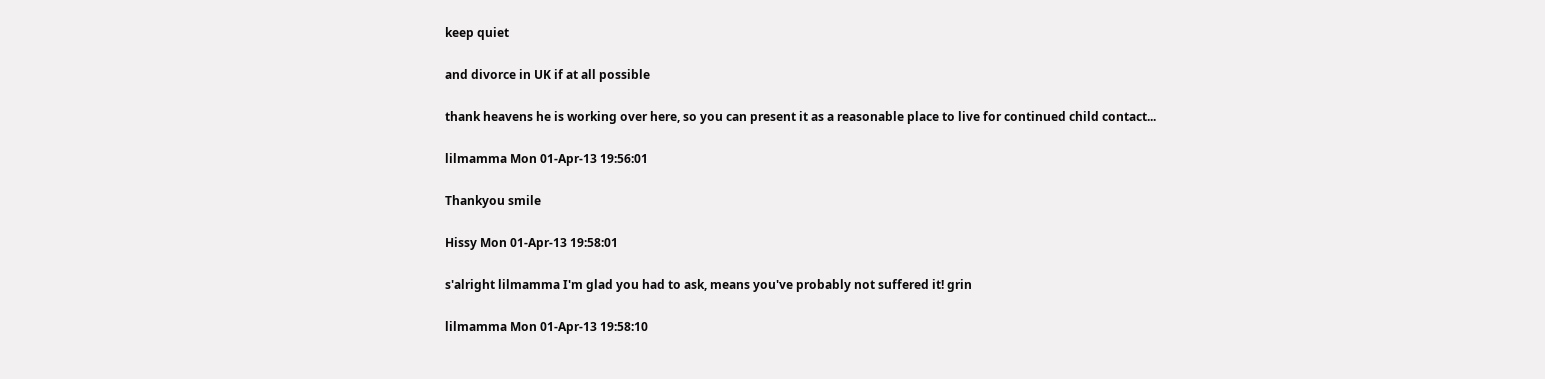keep quiet

and divorce in UK if at all possible

thank heavens he is working over here, so you can present it as a reasonable place to live for continued child contact...

lilmamma Mon 01-Apr-13 19:56:01

Thankyou smile

Hissy Mon 01-Apr-13 19:58:01

s'alright lilmamma I'm glad you had to ask, means you've probably not suffered it! grin

lilmamma Mon 01-Apr-13 19:58:10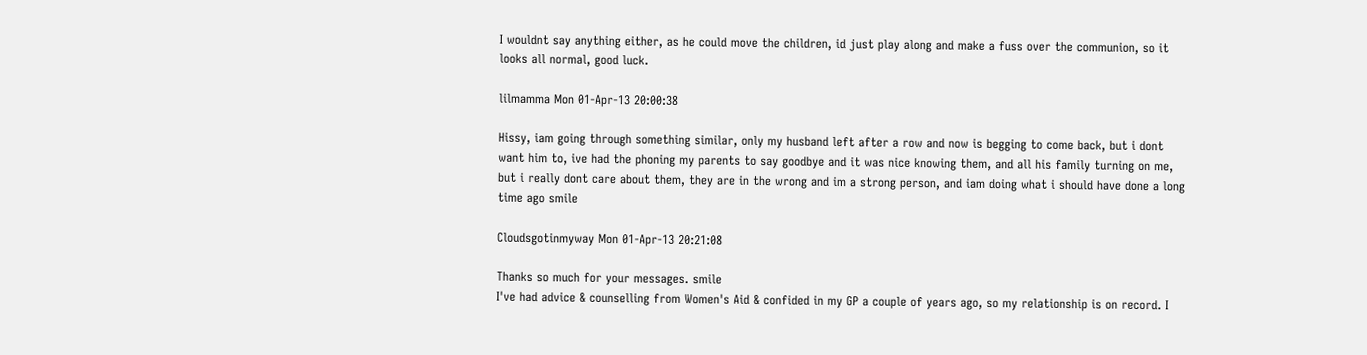I wouldnt say anything either, as he could move the children, id just play along and make a fuss over the communion, so it looks all normal, good luck.

lilmamma Mon 01-Apr-13 20:00:38

Hissy, iam going through something similar, only my husband left after a row and now is begging to come back, but i dont want him to, ive had the phoning my parents to say goodbye and it was nice knowing them, and all his family turning on me, but i really dont care about them, they are in the wrong and im a strong person, and iam doing what i should have done a long time ago smile

Cloudsgotinmyway Mon 01-Apr-13 20:21:08

Thanks so much for your messages. smile
I've had advice & counselling from Women's Aid & confided in my GP a couple of years ago, so my relationship is on record. I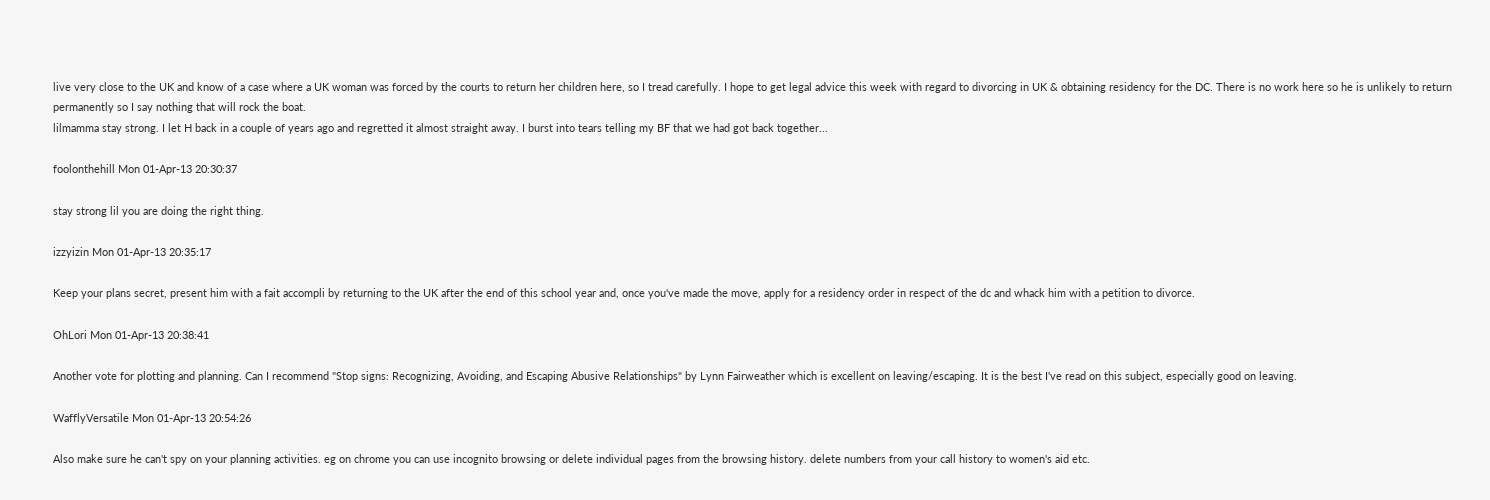live very close to the UK and know of a case where a UK woman was forced by the courts to return her children here, so I tread carefully. I hope to get legal advice this week with regard to divorcing in UK & obtaining residency for the DC. There is no work here so he is unlikely to return permanently so I say nothing that will rock the boat.
lilmamma stay strong. I let H back in a couple of years ago and regretted it almost straight away. I burst into tears telling my BF that we had got back together...

foolonthehill Mon 01-Apr-13 20:30:37

stay strong lil you are doing the right thing.

izzyizin Mon 01-Apr-13 20:35:17

Keep your plans secret, present him with a fait accompli by returning to the UK after the end of this school year and, once you've made the move, apply for a residency order in respect of the dc and whack him with a petition to divorce.

OhLori Mon 01-Apr-13 20:38:41

Another vote for plotting and planning. Can I recommend "Stop signs: Recognizing, Avoiding, and Escaping Abusive Relationships" by Lynn Fairweather which is excellent on leaving/escaping. It is the best I've read on this subject, especially good on leaving.

WafflyVersatile Mon 01-Apr-13 20:54:26

Also make sure he can't spy on your planning activities. eg on chrome you can use incognito browsing or delete individual pages from the browsing history. delete numbers from your call history to women's aid etc.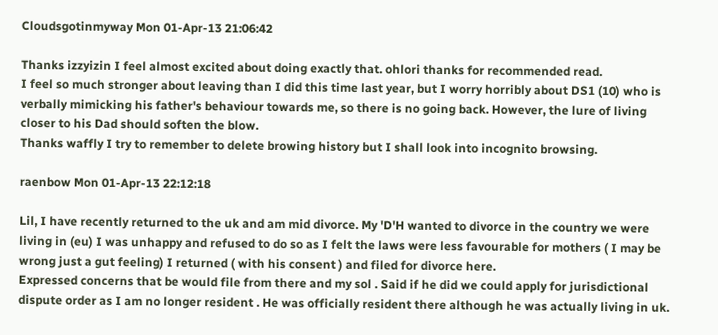Cloudsgotinmyway Mon 01-Apr-13 21:06:42

Thanks izzyizin I feel almost excited about doing exactly that. ohlori thanks for recommended read.
I feel so much stronger about leaving than I did this time last year, but I worry horribly about DS1 (10) who is verbally mimicking his father's behaviour towards me, so there is no going back. However, the lure of living closer to his Dad should soften the blow.
Thanks waffly I try to remember to delete browing history but I shall look into incognito browsing.

raenbow Mon 01-Apr-13 22:12:18

Lil, I have recently returned to the uk and am mid divorce. My 'D'H wanted to divorce in the country we were living in (eu) I was unhappy and refused to do so as I felt the laws were less favourable for mothers ( I may be wrong just a gut feeling) I returned ( with his consent ) and filed for divorce here.
Expressed concerns that be would file from there and my sol . Said if he did we could apply for jurisdictional dispute order as I am no longer resident . He was officially resident there although he was actually living in uk.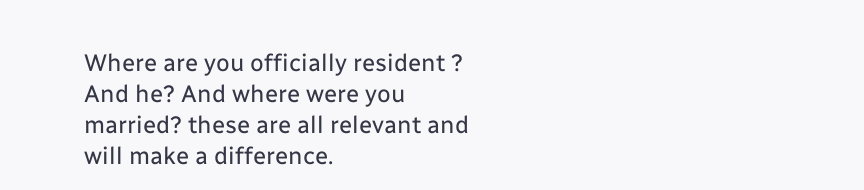Where are you officially resident ? And he? And where were you married? these are all relevant and will make a difference.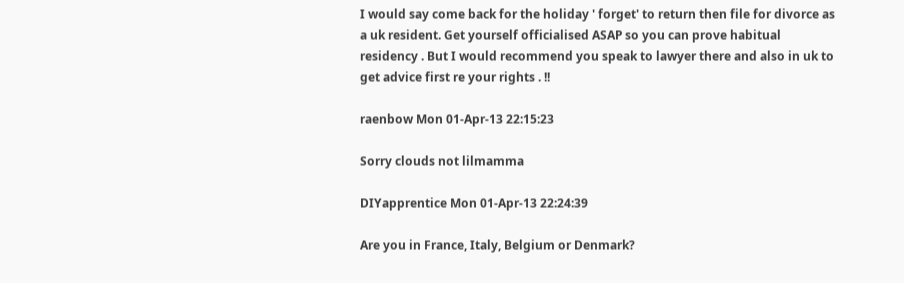I would say come back for the holiday ' forget' to return then file for divorce as a uk resident. Get yourself officialised ASAP so you can prove habitual residency . But I would recommend you speak to lawyer there and also in uk to get advice first re your rights . !!

raenbow Mon 01-Apr-13 22:15:23

Sorry clouds not lilmamma

DIYapprentice Mon 01-Apr-13 22:24:39

Are you in France, Italy, Belgium or Denmark?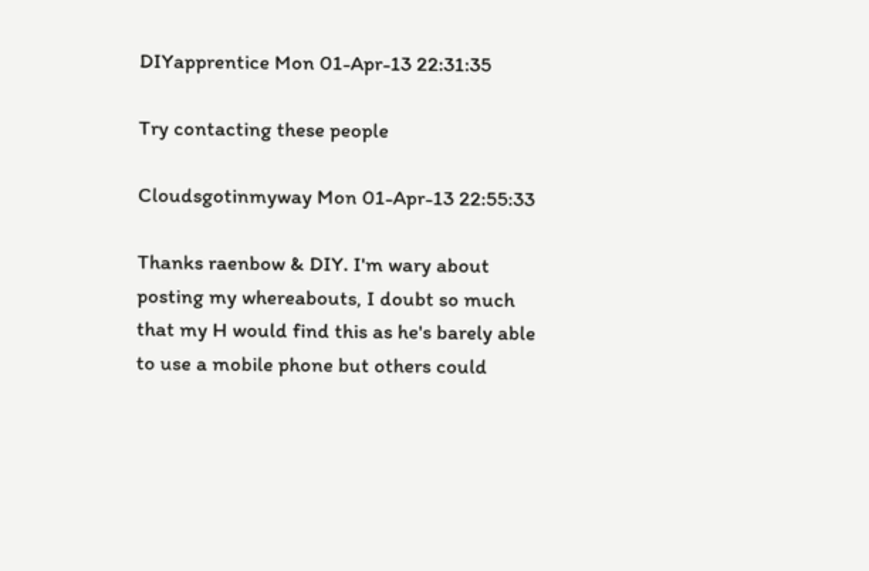DIYapprentice Mon 01-Apr-13 22:31:35

Try contacting these people

Cloudsgotinmyway Mon 01-Apr-13 22:55:33

Thanks raenbow & DIY. I'm wary about posting my whereabouts, I doubt so much that my H would find this as he's barely able to use a mobile phone but others could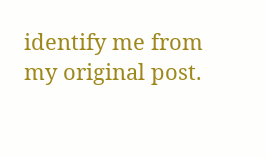identify me from my original post.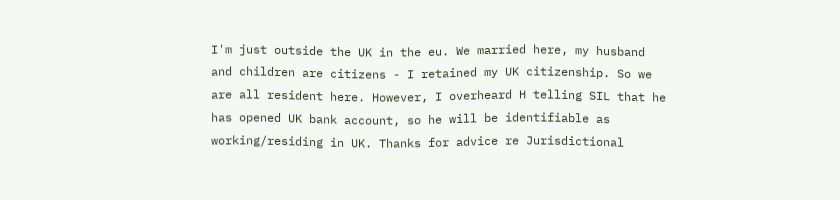I'm just outside the UK in the eu. We married here, my husband and children are citizens - I retained my UK citizenship. So we are all resident here. However, I overheard H telling SIL that he has opened UK bank account, so he will be identifiable as working/residing in UK. Thanks for advice re Jurisdictional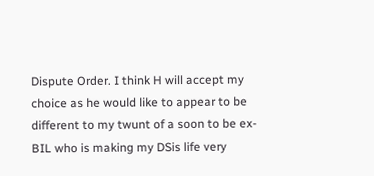Dispute Order. I think H will accept my choice as he would like to appear to be different to my twunt of a soon to be ex-BIL who is making my DSis life very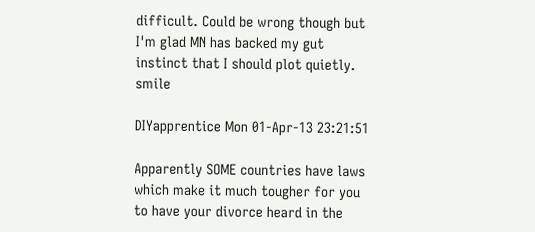difficult. Could be wrong though but I'm glad MN has backed my gut instinct that I should plot quietly. smile

DIYapprentice Mon 01-Apr-13 23:21:51

Apparently SOME countries have laws which make it much tougher for you to have your divorce heard in the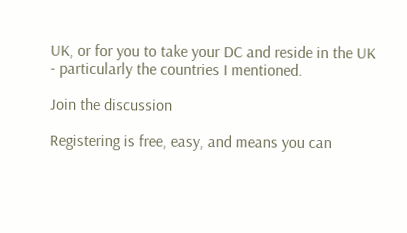UK, or for you to take your DC and reside in the UK - particularly the countries I mentioned.

Join the discussion

Registering is free, easy, and means you can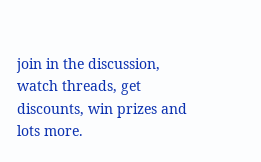join in the discussion, watch threads, get discounts, win prizes and lots more.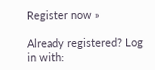Register now »

Already registered? Log in with: